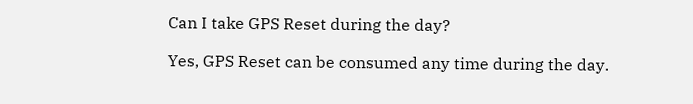Can I take GPS Reset during the day?

Yes, GPS Reset can be consumed any time during the day.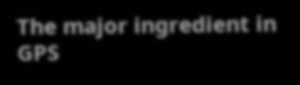The major ingredient in GPS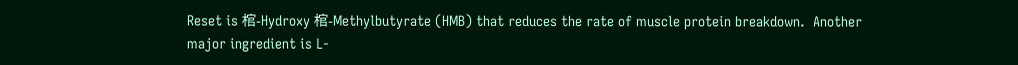Reset is 棺-Hydroxy 棺-Methylbutyrate (HMB) that reduces the rate of muscle protein breakdown.  Another major ingredient is L-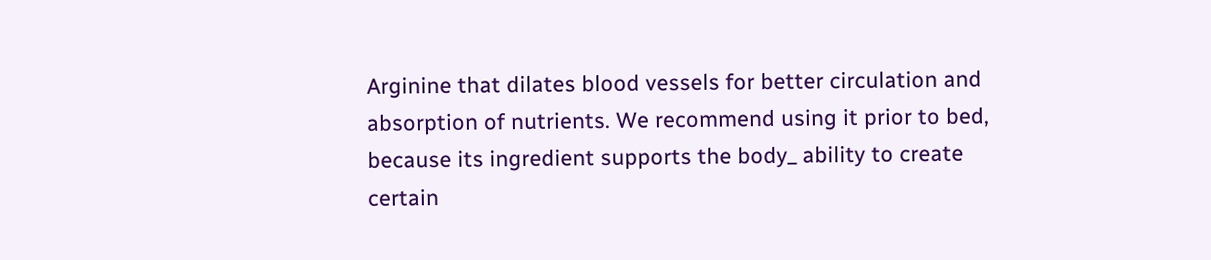Arginine that dilates blood vessels for better circulation and absorption of nutrients. We recommend using it prior to bed, because its ingredient supports the body_ ability to create certain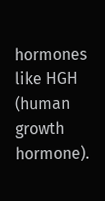hormones like HGH (human growth hormone).